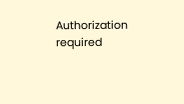Authorization required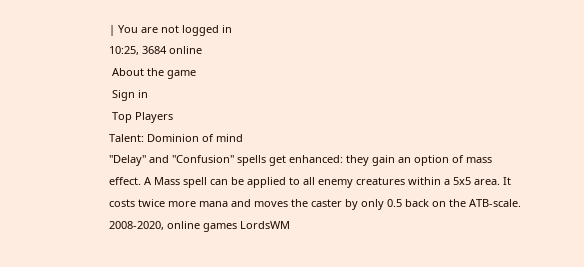| You are not logged in
10:25, 3684 online
 About the game
 Sign in
 Top Players
Talent: Dominion of mind
"Delay" and "Confusion" spells get enhanced: they gain an option of mass effect. A Mass spell can be applied to all enemy creatures within a 5x5 area. It costs twice more mana and moves the caster by only 0.5 back on the ATB-scale.
2008-2020, online games LordsWM